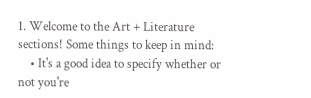1. Welcome to the Art + Literature sections! Some things to keep in mind:
    • It's a good idea to specify whether or not you're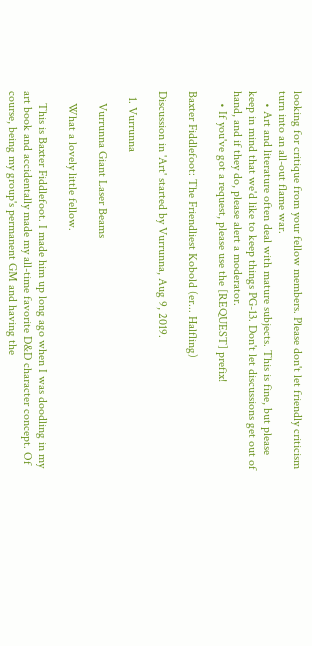looking for critique from your fellow members. Please don't let friendly criticism turn into an all-out flame war.
    • Art and literature often deal with mature subjects. This is fine, but please keep in mind that we'd like to keep things PG-13. Don't let discussions get out of hand, and if they do, please alert a moderator.
    • If you've got a request, please use the [REQUEST] prefix!

Baxter Fiddlefoot: The Friendliest Kobold (er... Halfling)

Discussion in 'Art' started by Vurrunna, Aug 9, 2019.

  1. Vurrunna

    Vurrunna Giant Laser Beams

    What a lovely little fellow.

    This is Baxter Fiddlefoot. I made him up long ago when I was doodling in my art book and accidentally made my all-time favorite D&D character concept. Of course, being my group's permanent GM and having the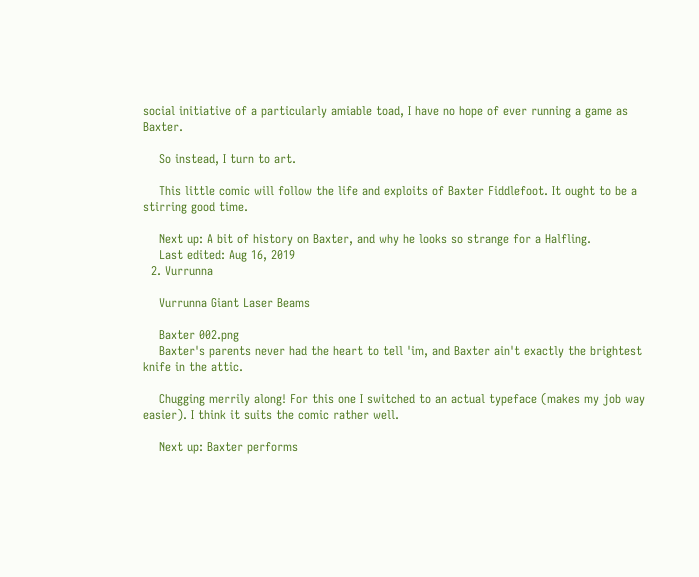social initiative of a particularly amiable toad, I have no hope of ever running a game as Baxter.

    So instead, I turn to art.

    This little comic will follow the life and exploits of Baxter Fiddlefoot. It ought to be a stirring good time.

    Next up: A bit of history on Baxter, and why he looks so strange for a Halfling.
    Last edited: Aug 16, 2019
  2. Vurrunna

    Vurrunna Giant Laser Beams

    Baxter 002.png
    Baxter's parents never had the heart to tell 'im, and Baxter ain't exactly the brightest knife in the attic.

    Chugging merrily along! For this one I switched to an actual typeface (makes my job way easier). I think it suits the comic rather well.

    Next up: Baxter performs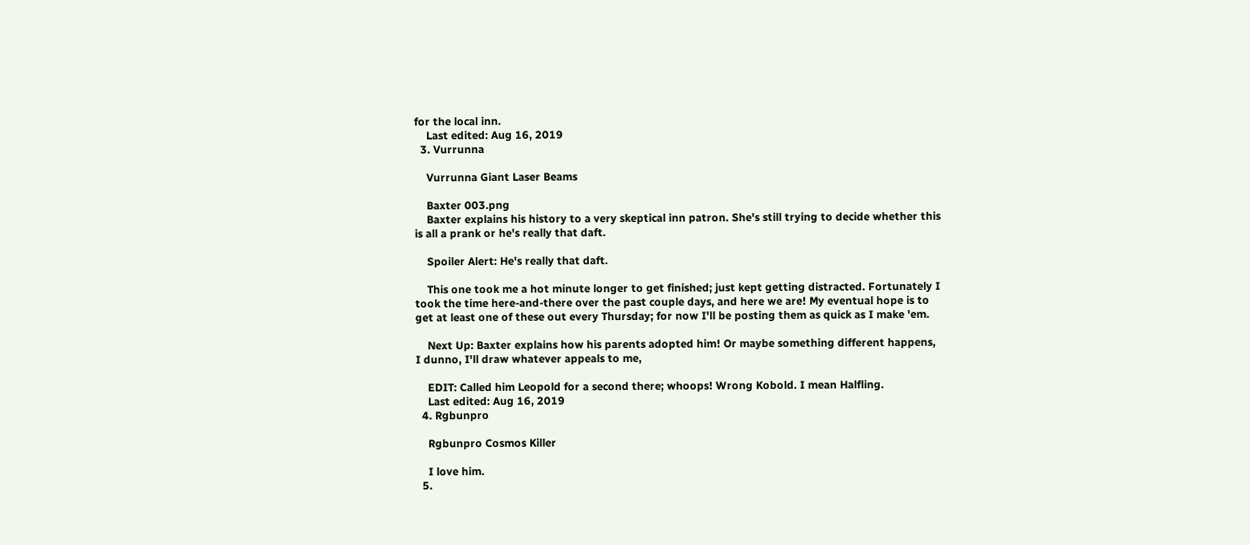for the local inn.
    Last edited: Aug 16, 2019
  3. Vurrunna

    Vurrunna Giant Laser Beams

    Baxter 003.png
    Baxter explains his history to a very skeptical inn patron. She's still trying to decide whether this is all a prank or he's really that daft.

    Spoiler Alert: He's really that daft.

    This one took me a hot minute longer to get finished; just kept getting distracted. Fortunately I took the time here-and-there over the past couple days, and here we are! My eventual hope is to get at least one of these out every Thursday; for now I'll be posting them as quick as I make 'em.

    Next Up: Baxter explains how his parents adopted him! Or maybe something different happens, I dunno, I'll draw whatever appeals to me,

    EDIT: Called him Leopold for a second there; whoops! Wrong Kobold. I mean Halfling.
    Last edited: Aug 16, 2019
  4. Rgbunpro

    Rgbunpro Cosmos Killer

    I love him.
  5.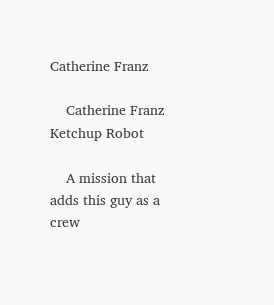Catherine Franz

    Catherine Franz Ketchup Robot

    A mission that adds this guy as a crew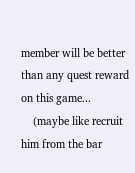member will be better than any quest reward on this game...
    (maybe like recruit him from the bar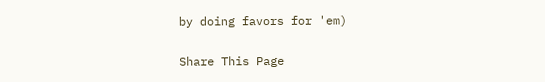by doing favors for 'em)

Share This Page